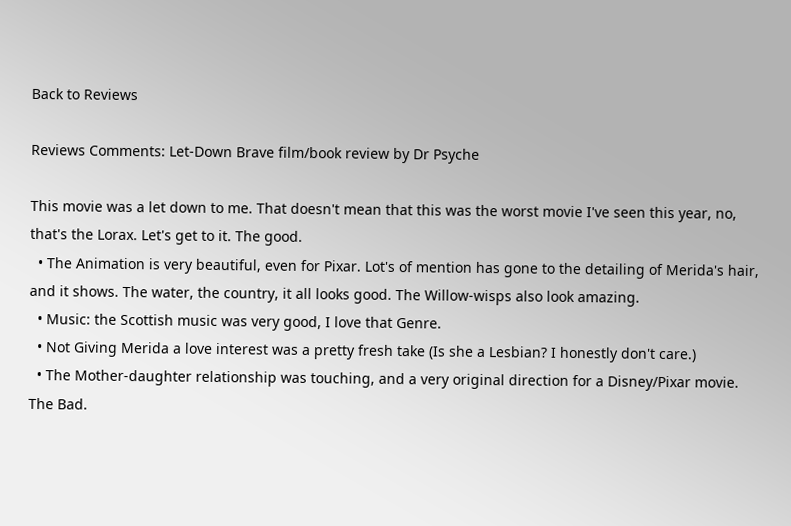Back to Reviews

Reviews Comments: Let-Down Brave film/book review by Dr Psyche

This movie was a let down to me. That doesn't mean that this was the worst movie I've seen this year, no, that's the Lorax. Let's get to it. The good.
  • The Animation is very beautiful, even for Pixar. Lot's of mention has gone to the detailing of Merida's hair, and it shows. The water, the country, it all looks good. The Willow-wisps also look amazing.
  • Music: the Scottish music was very good, I love that Genre.
  • Not Giving Merida a love interest was a pretty fresh take (Is she a Lesbian? I honestly don't care.)
  • The Mother-daughter relationship was touching, and a very original direction for a Disney/Pixar movie.
The Bad.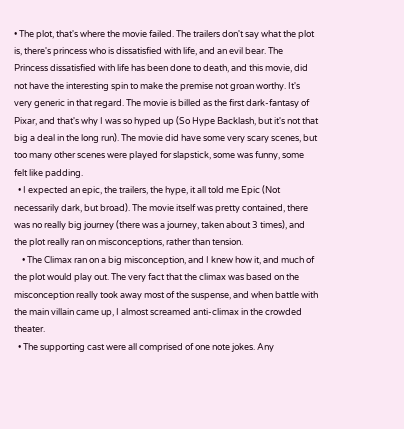• The plot, that's where the movie failed. The trailers don't say what the plot is, there's princess who is dissatisfied with life, and an evil bear. The Princess dissatisfied with life has been done to death, and this movie, did not have the interesting spin to make the premise not groan worthy. It's very generic in that regard. The movie is billed as the first dark-fantasy of Pixar, and that's why I was so hyped up (So Hype Backlash, but it's not that big a deal in the long run). The movie did have some very scary scenes, but too many other scenes were played for slapstick, some was funny, some felt like padding.
  • I expected an epic, the trailers, the hype, it all told me Epic (Not necessarily dark, but broad). The movie itself was pretty contained, there was no really big journey (there was a journey, taken about 3 times), and the plot really ran on misconceptions, rather than tension.
    • The Climax ran on a big misconception, and I knew how it, and much of the plot would play out. The very fact that the climax was based on the misconception really took away most of the suspense, and when battle with the main villain came up, I almost screamed anti-climax in the crowded theater.
  • The supporting cast were all comprised of one note jokes. Any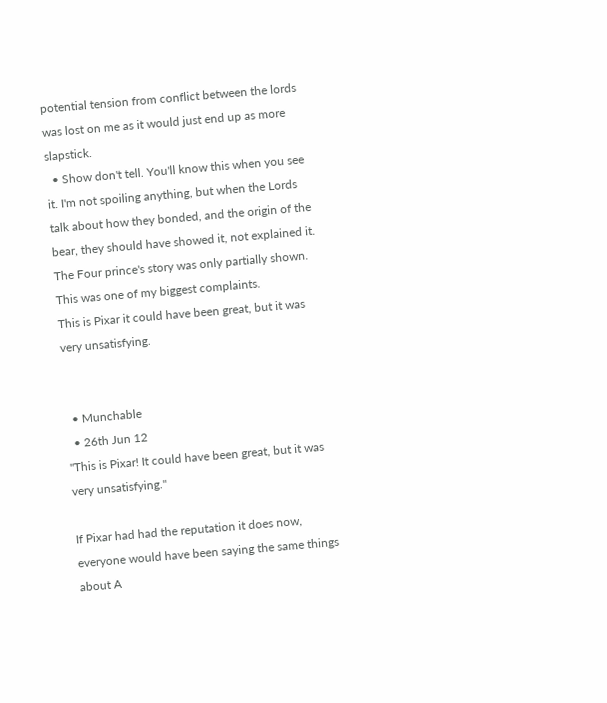potential tension from conflict between the lords was lost on me as it would just end up as more slapstick.
  • Show don't tell. You'll know this when you see it. I'm not spoiling anything, but when the Lords talk about how they bonded, and the origin of the bear, they should have showed it, not explained it. The Four prince's story was only partially shown. This was one of my biggest complaints.
This is Pixar it could have been great, but it was very unsatisfying.


  • Munchable
  • 26th Jun 12
"This is Pixar! It could have been great, but it was very unsatisfying."

If Pixar had had the reputation it does now, everyone would have been saying the same things about A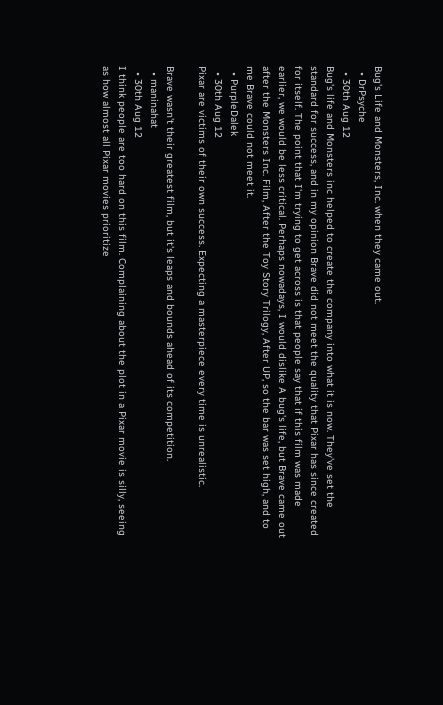Bug's Life and Monsters, Inc. when they came out.
  • DrPsyche
  • 30th Aug 12
Bug's life and Monsters inc helped to create the company into what it is now. They've set the standard for success, and in my opinion Brave did not meet the quality that Pixar has since created for itself. The point that I'm trying to get across is that people say that if this film was made earlier, we would be less critical. Perhaps nowadays, I would dislike A bug's life, but Brave came out after the Monsters Inc. Film, After the Toy Story Trilogy, After UP, so the bar was set high, and to me Brave could not meet it.
  • PurpleDalek
  • 30th Aug 12
Pixar are victims of their own success. Expecting a masterpiece every time is unrealistic.

Brave wasn't their greatest film, but it's leaps and bounds ahead of its competition.
  • maninahat
  • 30th Aug 12
I think people are too hard on this film. Complaining about the plot in a Pixar movie is silly, seeing as how almost all Pixar movies prioritize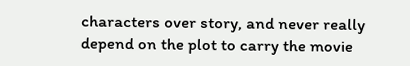characters over story, and never really depend on the plot to carry the movie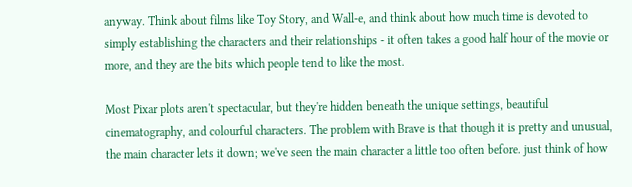anyway. Think about films like Toy Story, and Wall-e, and think about how much time is devoted to simply establishing the characters and their relationships - it often takes a good half hour of the movie or more, and they are the bits which people tend to like the most.

Most Pixar plots aren't spectacular, but they're hidden beneath the unique settings, beautiful cinematography, and colourful characters. The problem with Brave is that though it is pretty and unusual, the main character lets it down; we've seen the main character a little too often before. just think of how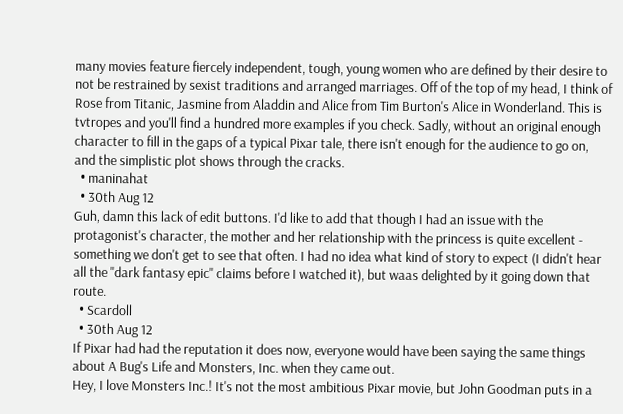many movies feature fiercely independent, tough, young women who are defined by their desire to not be restrained by sexist traditions and arranged marriages. Off of the top of my head, I think of Rose from Titanic, Jasmine from Aladdin and Alice from Tim Burton's Alice in Wonderland. This is tvtropes and you'll find a hundred more examples if you check. Sadly, without an original enough character to fill in the gaps of a typical Pixar tale, there isn't enough for the audience to go on, and the simplistic plot shows through the cracks.
  • maninahat
  • 30th Aug 12
Guh, damn this lack of edit buttons. I'd like to add that though I had an issue with the protagonist's character, the mother and her relationship with the princess is quite excellent - something we don't get to see that often. I had no idea what kind of story to expect (I didn't hear all the "dark fantasy epic" claims before I watched it), but waas delighted by it going down that route.
  • Scardoll
  • 30th Aug 12
If Pixar had had the reputation it does now, everyone would have been saying the same things about A Bug's Life and Monsters, Inc. when they came out.
Hey, I love Monsters Inc.! It's not the most ambitious Pixar movie, but John Goodman puts in a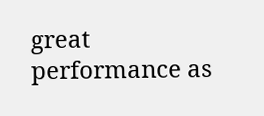great performance as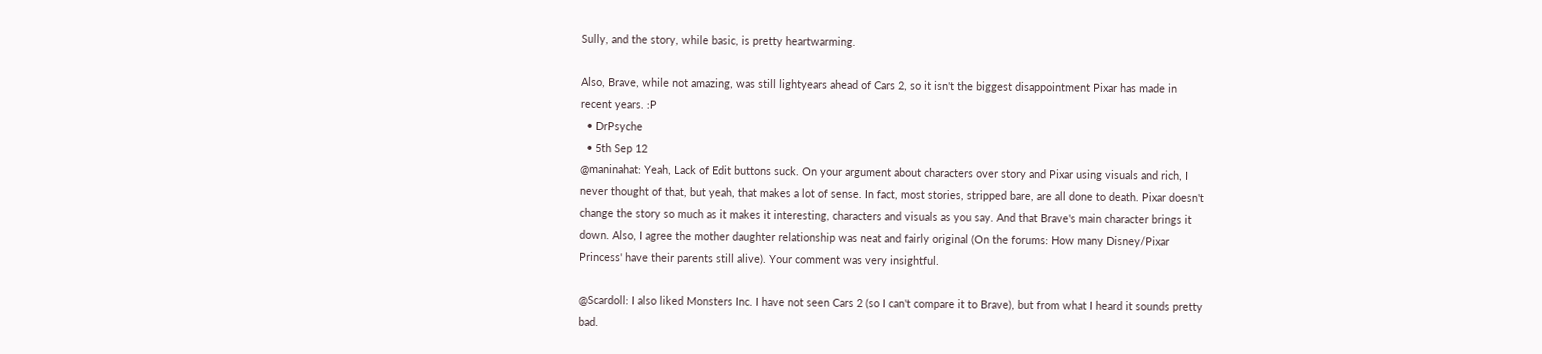Sully, and the story, while basic, is pretty heartwarming.

Also, Brave, while not amazing, was still lightyears ahead of Cars 2, so it isn't the biggest disappointment Pixar has made in recent years. :P
  • DrPsyche
  • 5th Sep 12
@maninahat: Yeah, Lack of Edit buttons suck. On your argument about characters over story and Pixar using visuals and rich, I never thought of that, but yeah, that makes a lot of sense. In fact, most stories, stripped bare, are all done to death. Pixar doesn't change the story so much as it makes it interesting, characters and visuals as you say. And that Brave's main character brings it down. Also, I agree the mother daughter relationship was neat and fairly original (On the forums: How many Disney/Pixar Princess' have their parents still alive). Your comment was very insightful.

@Scardoll: I also liked Monsters Inc. I have not seen Cars 2 (so I can't compare it to Brave), but from what I heard it sounds pretty bad.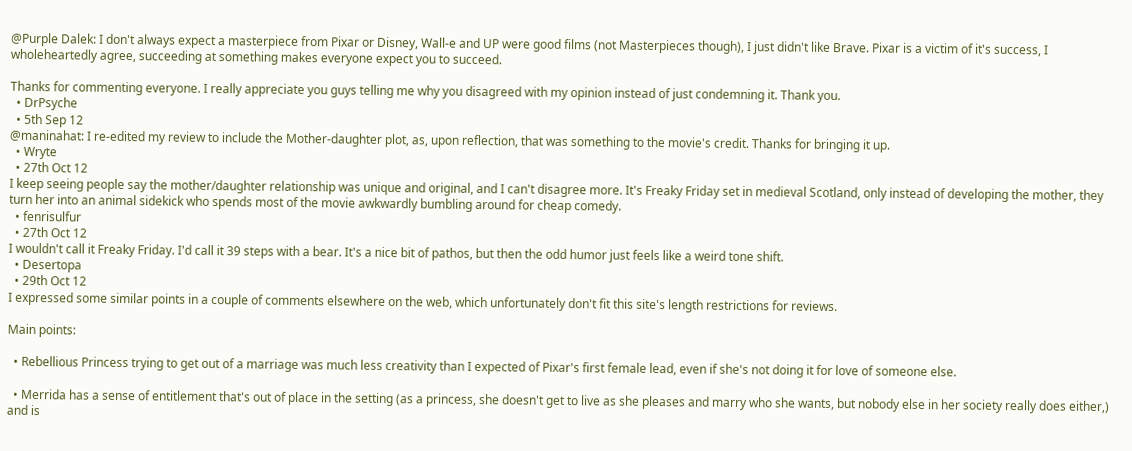@Purple Dalek: I don't always expect a masterpiece from Pixar or Disney, Wall-e and UP were good films (not Masterpieces though), I just didn't like Brave. Pixar is a victim of it's success, I wholeheartedly agree, succeeding at something makes everyone expect you to succeed.

Thanks for commenting everyone. I really appreciate you guys telling me why you disagreed with my opinion instead of just condemning it. Thank you.
  • DrPsyche
  • 5th Sep 12
@maninahat: I re-edited my review to include the Mother-daughter plot, as, upon reflection, that was something to the movie's credit. Thanks for bringing it up.
  • Wryte
  • 27th Oct 12
I keep seeing people say the mother/daughter relationship was unique and original, and I can't disagree more. It's Freaky Friday set in medieval Scotland, only instead of developing the mother, they turn her into an animal sidekick who spends most of the movie awkwardly bumbling around for cheap comedy.
  • fenrisulfur
  • 27th Oct 12
I wouldn't call it Freaky Friday. I'd call it 39 steps with a bear. It's a nice bit of pathos, but then the odd humor just feels like a weird tone shift.
  • Desertopa
  • 29th Oct 12
I expressed some similar points in a couple of comments elsewhere on the web, which unfortunately don't fit this site's length restrictions for reviews.

Main points:

  • Rebellious Princess trying to get out of a marriage was much less creativity than I expected of Pixar's first female lead, even if she's not doing it for love of someone else.

  • Merrida has a sense of entitlement that's out of place in the setting (as a princess, she doesn't get to live as she pleases and marry who she wants, but nobody else in her society really does either,) and is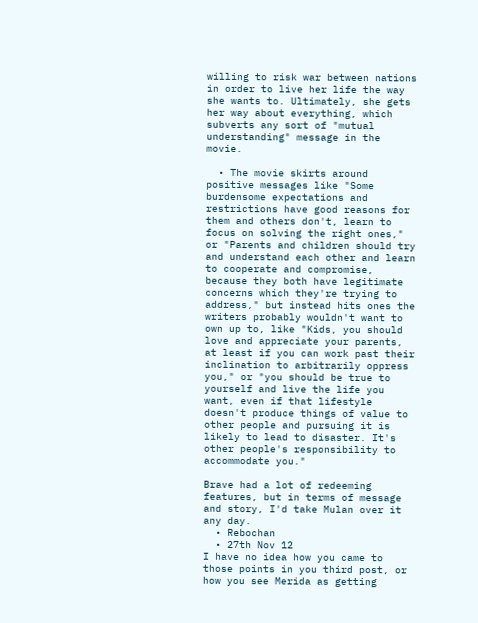willing to risk war between nations in order to live her life the way she wants to. Ultimately, she gets her way about everything, which subverts any sort of "mutual understanding" message in the movie.

  • The movie skirts around positive messages like "Some burdensome expectations and restrictions have good reasons for them and others don't, learn to focus on solving the right ones," or "Parents and children should try and understand each other and learn to cooperate and compromise, because they both have legitimate concerns which they're trying to address," but instead hits ones the writers probably wouldn't want to own up to, like "Kids, you should love and appreciate your parents, at least if you can work past their inclination to arbitrarily oppress you," or "you should be true to yourself and live the life you want, even if that lifestyle doesn't produce things of value to other people and pursuing it is likely to lead to disaster. It's other people's responsibility to accommodate you."

Brave had a lot of redeeming features, but in terms of message and story, I'd take Mulan over it any day.
  • Rebochan
  • 27th Nov 12
I have no idea how you came to those points in you third post, or how you see Merida as getting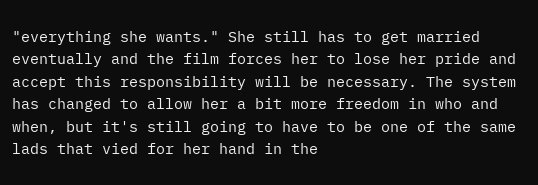"everything she wants." She still has to get married eventually and the film forces her to lose her pride and accept this responsibility will be necessary. The system has changed to allow her a bit more freedom in who and when, but it's still going to have to be one of the same lads that vied for her hand in the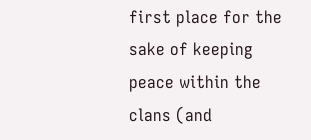first place for the sake of keeping peace within the clans (and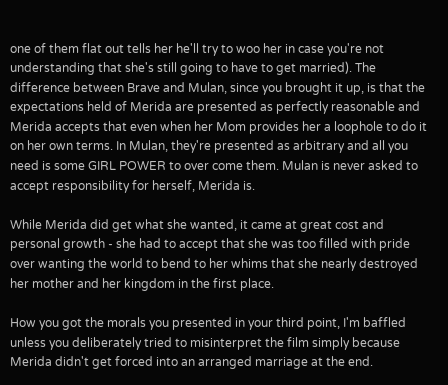one of them flat out tells her he'll try to woo her in case you're not understanding that she's still going to have to get married). The difference between Brave and Mulan, since you brought it up, is that the expectations held of Merida are presented as perfectly reasonable and Merida accepts that even when her Mom provides her a loophole to do it on her own terms. In Mulan, they're presented as arbitrary and all you need is some GIRL POWER to over come them. Mulan is never asked to accept responsibility for herself, Merida is.

While Merida did get what she wanted, it came at great cost and personal growth - she had to accept that she was too filled with pride over wanting the world to bend to her whims that she nearly destroyed her mother and her kingdom in the first place.

How you got the morals you presented in your third point, I'm baffled unless you deliberately tried to misinterpret the film simply because Merida didn't get forced into an arranged marriage at the end.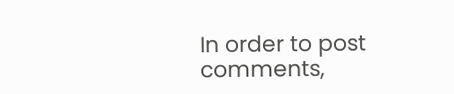In order to post comments,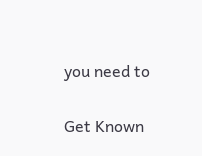you need to

Get Known